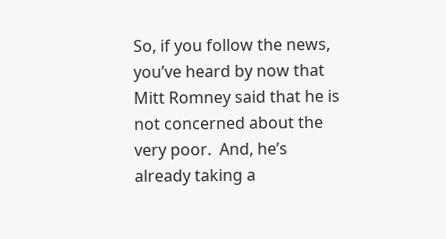So, if you follow the news, you’ve heard by now that Mitt Romney said that he is not concerned about the very poor.  And, he’s already taking a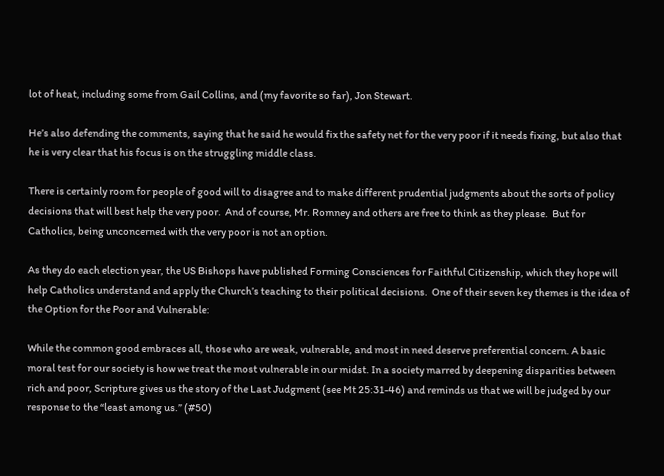lot of heat, including some from Gail Collins, and (my favorite so far), Jon Stewart.

He’s also defending the comments, saying that he said he would fix the safety net for the very poor if it needs fixing, but also that he is very clear that his focus is on the struggling middle class.

There is certainly room for people of good will to disagree and to make different prudential judgments about the sorts of policy decisions that will best help the very poor.  And of course, Mr. Romney and others are free to think as they please.  But for Catholics, being unconcerned with the very poor is not an option.

As they do each election year, the US Bishops have published Forming Consciences for Faithful Citizenship, which they hope will help Catholics understand and apply the Church’s teaching to their political decisions.  One of their seven key themes is the idea of the Option for the Poor and Vulnerable:

While the common good embraces all, those who are weak, vulnerable, and most in need deserve preferential concern. A basic moral test for our society is how we treat the most vulnerable in our midst. In a society marred by deepening disparities between rich and poor, Scripture gives us the story of the Last Judgment (see Mt 25:31-46) and reminds us that we will be judged by our response to the “least among us.” (#50)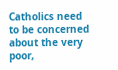Catholics need to be concerned about the very poor,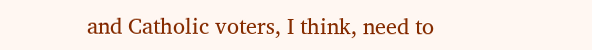and Catholic voters, I think, need to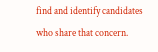find and identify candidates who share that concern.